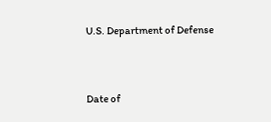U.S. Department of Defense


Date of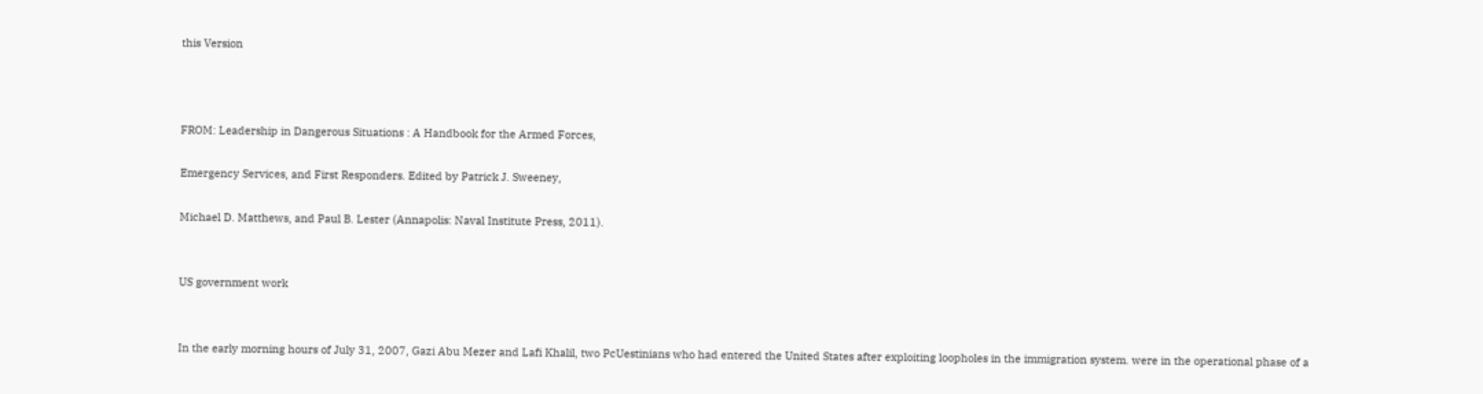this Version



FROM: Leadership in Dangerous Situations : A Handbook for the Armed Forces,

Emergency Services, and First Responders. Edited by Patrick J. Sweeney,

Michael D. Matthews, and Paul B. Lester (Annapolis: Naval Institute Press, 2011).


US government work


In the early morning hours of July 31, 2007, Gazi Abu Mezer and Lafi Khalil, two PcUestinians who had entered the United States after exploiting loopholes in the immigration system. were in the operational phase of a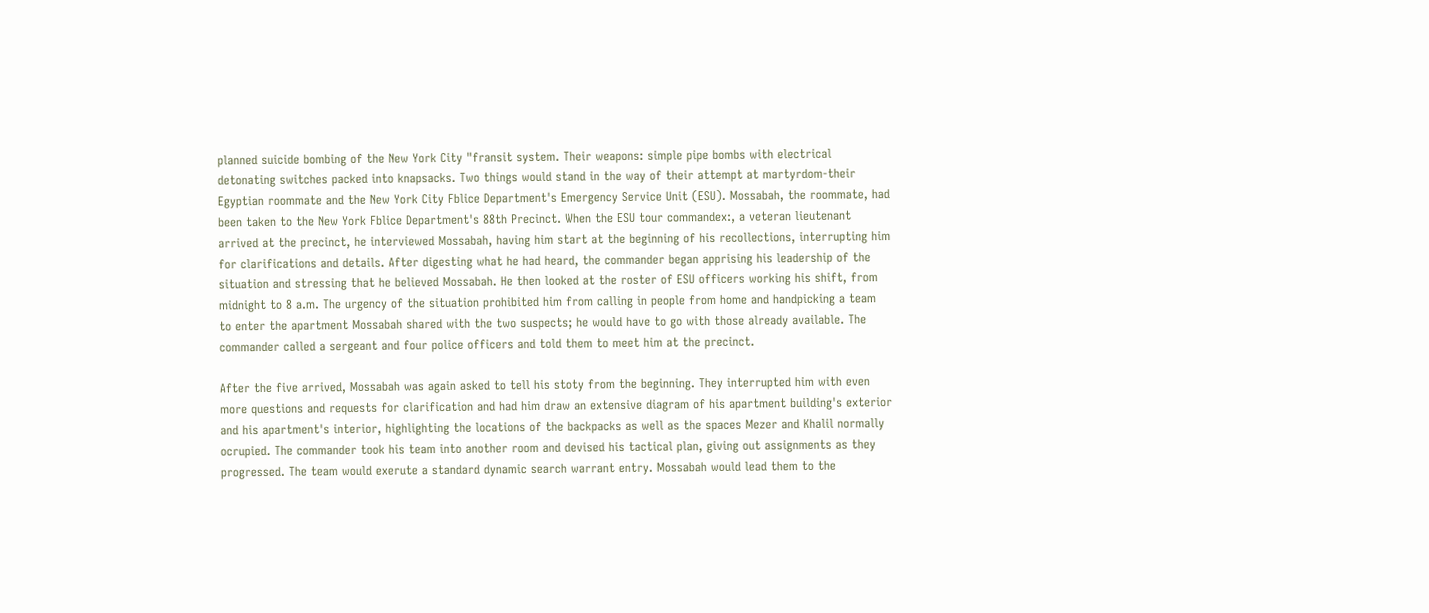planned suicide bombing of the New York City "fransit system. Their weapons: simple pipe bombs with electrical detonating switches packed into knapsacks. Two things would stand in the way of their attempt at martyrdom-their Egyptian roommate and the New York City Fblice Department's Emergency Service Unit (ESU). Mossabah, the roommate, had been taken to the New York Fblice Department's 88th Precinct. When the ESU tour commandex:, a veteran lieutenant arrived at the precinct, he interviewed Mossabah, having him start at the beginning of his recollections, interrupting him for clarifications and details. After digesting what he had heard, the commander began apprising his leadership of the situation and stressing that he believed Mossabah. He then looked at the roster of ESU officers working his shift, from midnight to 8 a.m. The urgency of the situation prohibited him from calling in people from home and handpicking a team to enter the apartment Mossabah shared with the two suspects; he would have to go with those already available. The commander called a sergeant and four police officers and told them to meet him at the precinct.

After the five arrived, Mossabah was again asked to tell his stoty from the beginning. They interrupted him with even more questions and requests for clarification and had him draw an extensive diagram of his apartment building's exterior and his apartment's interior, highlighting the locations of the backpacks as well as the spaces Mezer and Khalil normally ocrupied. The commander took his team into another room and devised his tactical plan, giving out assignments as they progressed. The team would exerute a standard dynamic search warrant entry. Mossabah would lead them to the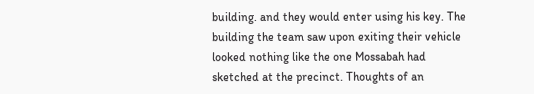building. and they would enter using his key. The building the team saw upon exiting their vehicle looked nothing like the one Mossabah had sketched at the precinct. Thoughts of an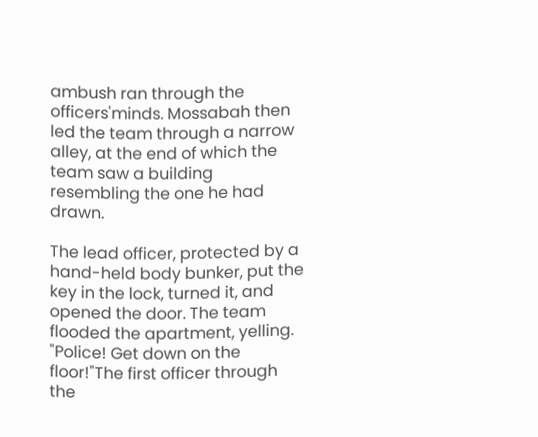ambush ran through the officers'minds. Mossabah then led the team through a narrow alley, at the end of which the team saw a building resembling the one he had drawn.

The lead officer, protected by a hand-held body bunker, put the key in the lock, turned it, and opened the door. The team flooded the apartment, yelling. "Police! Get down on the floor!"The first officer through the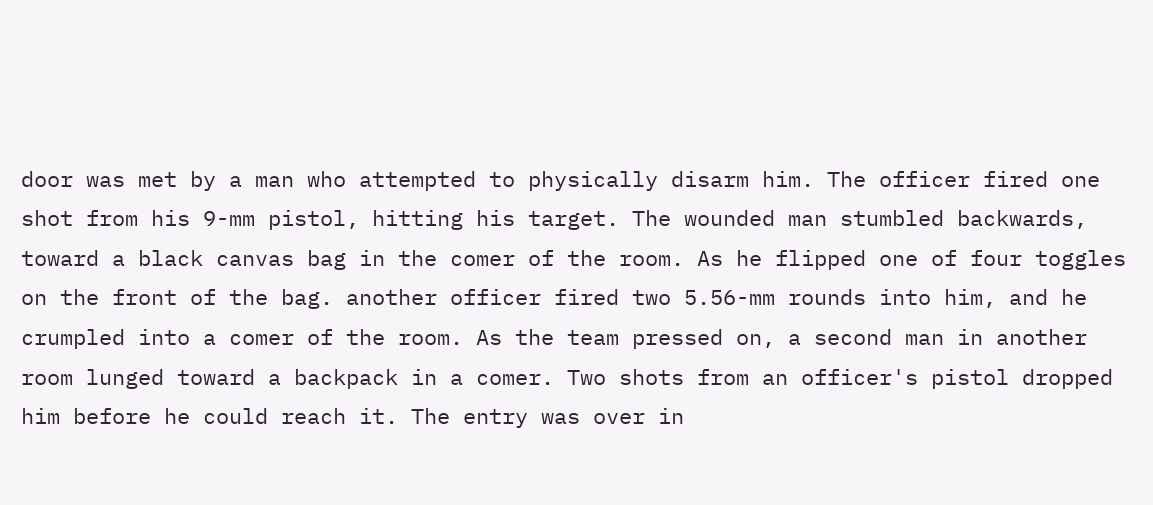door was met by a man who attempted to physically disarm him. The officer fired one shot from his 9-mm pistol, hitting his target. The wounded man stumbled backwards, toward a black canvas bag in the comer of the room. As he flipped one of four toggles on the front of the bag. another officer fired two 5.56-mm rounds into him, and he crumpled into a comer of the room. As the team pressed on, a second man in another room lunged toward a backpack in a comer. Two shots from an officer's pistol dropped him before he could reach it. The entry was over in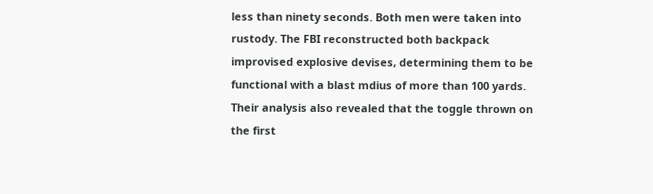less than ninety seconds. Both men were taken into rustody. The FBI reconstructed both backpack improvised explosive devises, determining them to be functional with a blast mdius of more than 100 yards. Their analysis also revealed that the toggle thrown on the first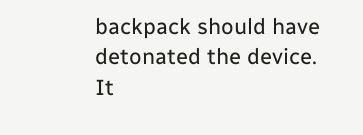backpack should have detonated the device. It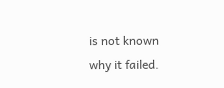is not known why it failed.